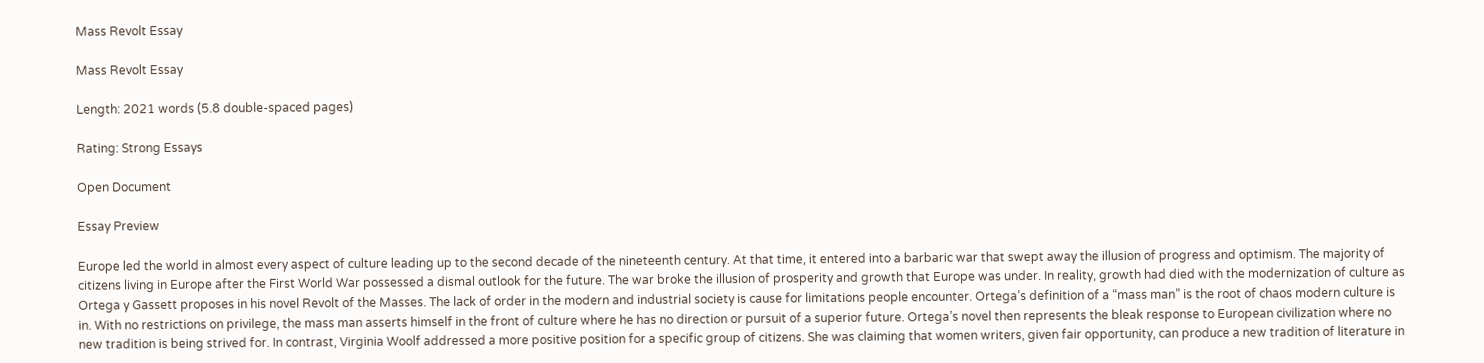Mass Revolt Essay

Mass Revolt Essay

Length: 2021 words (5.8 double-spaced pages)

Rating: Strong Essays

Open Document

Essay Preview

Europe led the world in almost every aspect of culture leading up to the second decade of the nineteenth century. At that time, it entered into a barbaric war that swept away the illusion of progress and optimism. The majority of citizens living in Europe after the First World War possessed a dismal outlook for the future. The war broke the illusion of prosperity and growth that Europe was under. In reality, growth had died with the modernization of culture as Ortega y Gassett proposes in his novel Revolt of the Masses. The lack of order in the modern and industrial society is cause for limitations people encounter. Ortega’s definition of a “mass man” is the root of chaos modern culture is in. With no restrictions on privilege, the mass man asserts himself in the front of culture where he has no direction or pursuit of a superior future. Ortega’s novel then represents the bleak response to European civilization where no new tradition is being strived for. In contrast, Virginia Woolf addressed a more positive position for a specific group of citizens. She was claiming that women writers, given fair opportunity, can produce a new tradition of literature in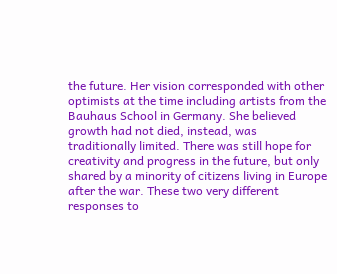the future. Her vision corresponded with other optimists at the time including artists from the Bauhaus School in Germany. She believed growth had not died, instead, was traditionally limited. There was still hope for creativity and progress in the future, but only shared by a minority of citizens living in Europe after the war. These two very different responses to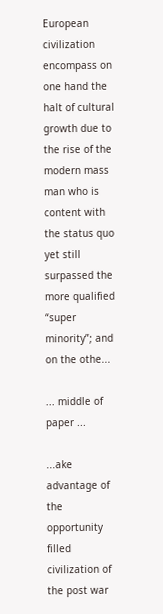European civilization encompass on one hand the halt of cultural growth due to the rise of the modern mass man who is content with the status quo yet still surpassed the more qualified “super minority”; and on the othe...

... middle of paper ...

...ake advantage of the opportunity filled civilization of the post war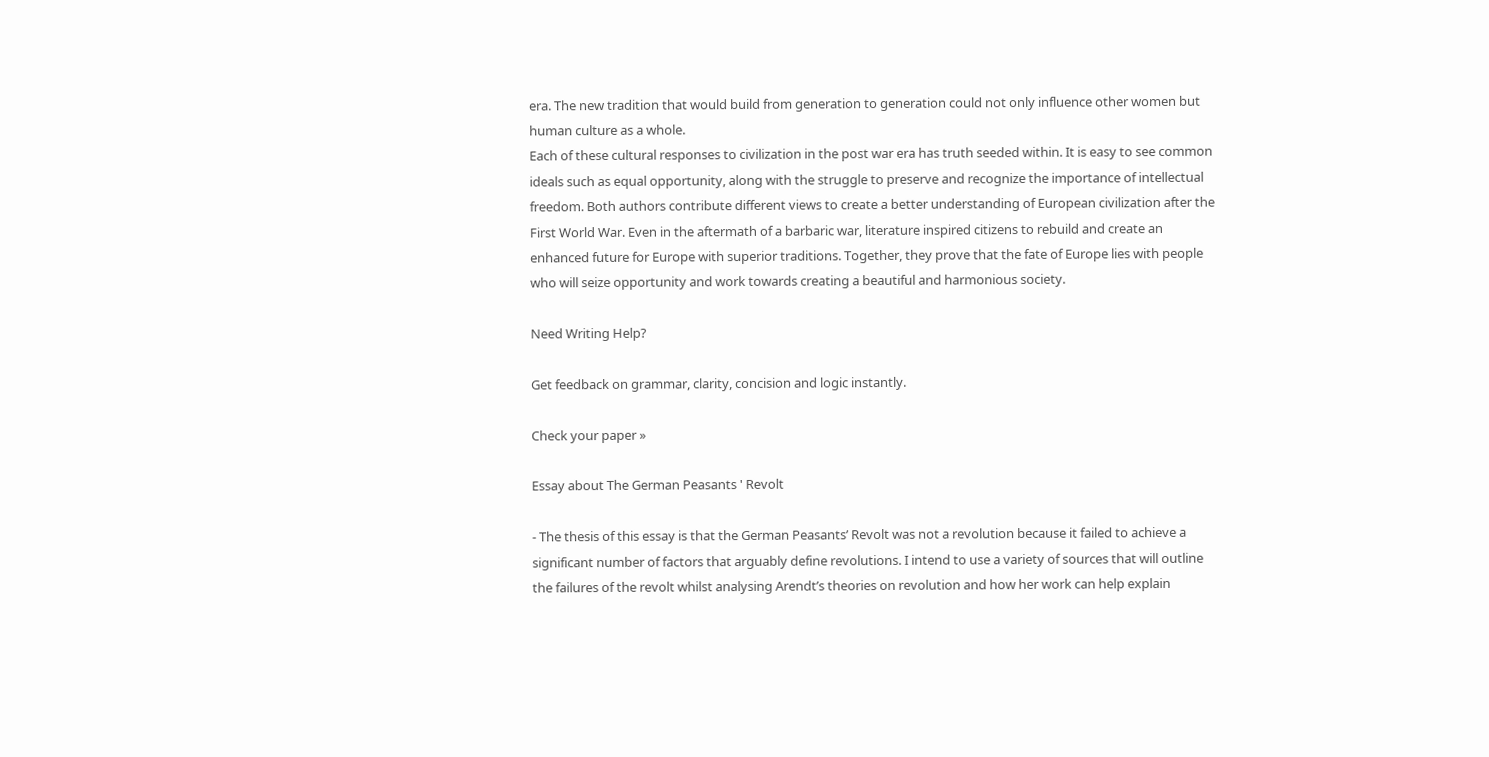era. The new tradition that would build from generation to generation could not only influence other women but human culture as a whole.
Each of these cultural responses to civilization in the post war era has truth seeded within. It is easy to see common ideals such as equal opportunity, along with the struggle to preserve and recognize the importance of intellectual freedom. Both authors contribute different views to create a better understanding of European civilization after the First World War. Even in the aftermath of a barbaric war, literature inspired citizens to rebuild and create an enhanced future for Europe with superior traditions. Together, they prove that the fate of Europe lies with people who will seize opportunity and work towards creating a beautiful and harmonious society.

Need Writing Help?

Get feedback on grammar, clarity, concision and logic instantly.

Check your paper »

Essay about The German Peasants ' Revolt

- The thesis of this essay is that the German Peasants’ Revolt was not a revolution because it failed to achieve a significant number of factors that arguably define revolutions. I intend to use a variety of sources that will outline the failures of the revolt whilst analysing Arendt’s theories on revolution and how her work can help explain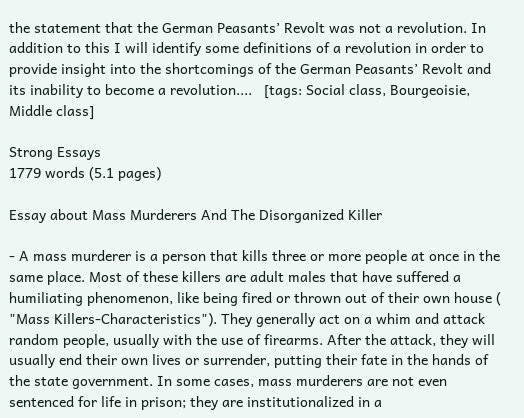the statement that the German Peasants’ Revolt was not a revolution. In addition to this I will identify some definitions of a revolution in order to provide insight into the shortcomings of the German Peasants’ Revolt and its inability to become a revolution....   [tags: Social class, Bourgeoisie, Middle class]

Strong Essays
1779 words (5.1 pages)

Essay about Mass Murderers And The Disorganized Killer

- A mass murderer is a person that kills three or more people at once in the same place. Most of these killers are adult males that have suffered a humiliating phenomenon, like being fired or thrown out of their own house ( "Mass Killers-Characteristics"). They generally act on a whim and attack random people, usually with the use of firearms. After the attack, they will usually end their own lives or surrender, putting their fate in the hands of the state government. In some cases, mass murderers are not even sentenced for life in prison; they are institutionalized in a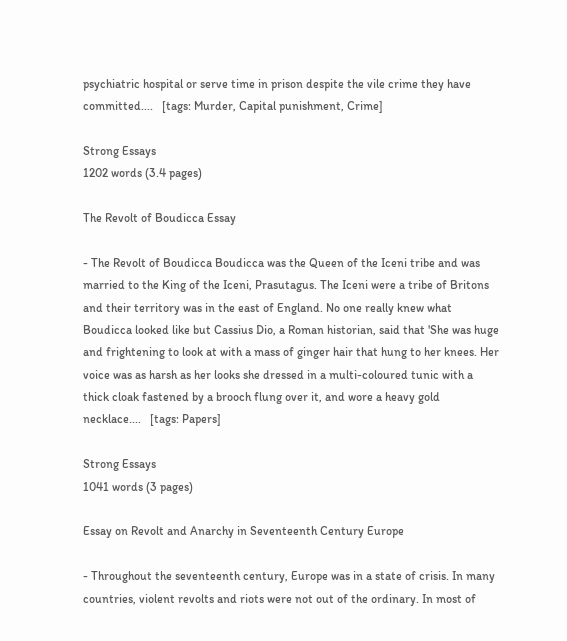psychiatric hospital or serve time in prison despite the vile crime they have committed....   [tags: Murder, Capital punishment, Crime]

Strong Essays
1202 words (3.4 pages)

The Revolt of Boudicca Essay

- The Revolt of Boudicca Boudicca was the Queen of the Iceni tribe and was married to the King of the Iceni, Prasutagus. The Iceni were a tribe of Britons and their territory was in the east of England. No one really knew what Boudicca looked like but Cassius Dio, a Roman historian, said that 'She was huge and frightening to look at with a mass of ginger hair that hung to her knees. Her voice was as harsh as her looks she dressed in a multi-coloured tunic with a thick cloak fastened by a brooch flung over it, and wore a heavy gold necklace....   [tags: Papers]

Strong Essays
1041 words (3 pages)

Essay on Revolt and Anarchy in Seventeenth Century Europe

- Throughout the seventeenth century, Europe was in a state of crisis. In many countries, violent revolts and riots were not out of the ordinary. In most of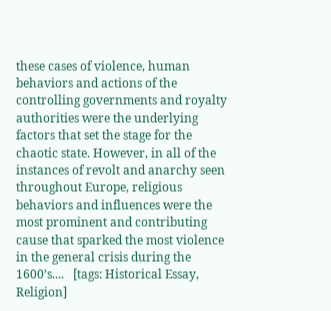these cases of violence, human behaviors and actions of the controlling governments and royalty authorities were the underlying factors that set the stage for the chaotic state. However, in all of the instances of revolt and anarchy seen throughout Europe, religious behaviors and influences were the most prominent and contributing cause that sparked the most violence in the general crisis during the 1600’s....   [tags: Historical Essay, Religion]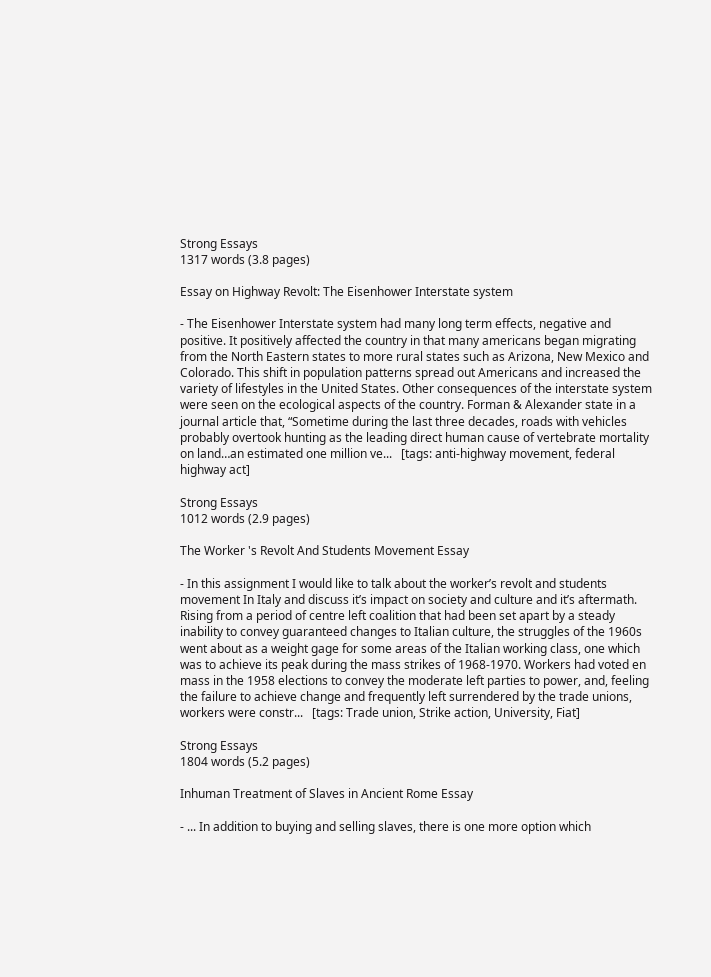Strong Essays
1317 words (3.8 pages)

Essay on Highway Revolt: The Eisenhower Interstate system

- The Eisenhower Interstate system had many long term effects, negative and positive. It positively affected the country in that many americans began migrating from the North Eastern states to more rural states such as Arizona, New Mexico and Colorado. This shift in population patterns spread out Americans and increased the variety of lifestyles in the United States. Other consequences of the interstate system were seen on the ecological aspects of the country. Forman & Alexander state in a journal article that, “Sometime during the last three decades, roads with vehicles probably overtook hunting as the leading direct human cause of vertebrate mortality on land…an estimated one million ve...   [tags: anti-highway movement, federal highway act]

Strong Essays
1012 words (2.9 pages)

The Worker 's Revolt And Students Movement Essay

- In this assignment I would like to talk about the worker’s revolt and students movement In Italy and discuss it’s impact on society and culture and it’s aftermath. Rising from a period of centre left coalition that had been set apart by a steady inability to convey guaranteed changes to Italian culture, the struggles of the 1960s went about as a weight gage for some areas of the Italian working class, one which was to achieve its peak during the mass strikes of 1968-1970. Workers had voted en mass in the 1958 elections to convey the moderate left parties to power, and, feeling the failure to achieve change and frequently left surrendered by the trade unions, workers were constr...   [tags: Trade union, Strike action, University, Fiat]

Strong Essays
1804 words (5.2 pages)

Inhuman Treatment of Slaves in Ancient Rome Essay

- ... In addition to buying and selling slaves, there is one more option which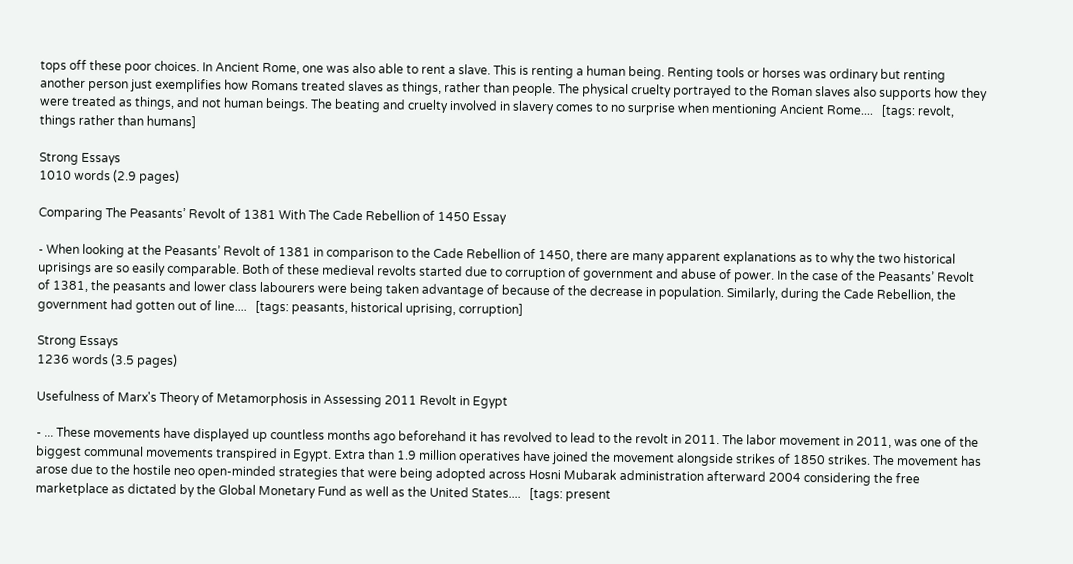tops off these poor choices. In Ancient Rome, one was also able to rent a slave. This is renting a human being. Renting tools or horses was ordinary but renting another person just exemplifies how Romans treated slaves as things, rather than people. The physical cruelty portrayed to the Roman slaves also supports how they were treated as things, and not human beings. The beating and cruelty involved in slavery comes to no surprise when mentioning Ancient Rome....   [tags: revolt, things rather than humans]

Strong Essays
1010 words (2.9 pages)

Comparing The Peasants’ Revolt of 1381 With The Cade Rebellion of 1450 Essay

- When looking at the Peasants’ Revolt of 1381 in comparison to the Cade Rebellion of 1450, there are many apparent explanations as to why the two historical uprisings are so easily comparable. Both of these medieval revolts started due to corruption of government and abuse of power. In the case of the Peasants’ Revolt of 1381, the peasants and lower class labourers were being taken advantage of because of the decrease in population. Similarly, during the Cade Rebellion, the government had gotten out of line....   [tags: peasants, historical uprising, corruption]

Strong Essays
1236 words (3.5 pages)

Usefulness of Marx's Theory of Metamorphosis in Assessing 2011 Revolt in Egypt

- ... These movements have displayed up countless months ago beforehand it has revolved to lead to the revolt in 2011. The labor movement in 2011, was one of the biggest communal movements transpired in Egypt. Extra than 1.9 million operatives have joined the movement alongside strikes of 1850 strikes. The movement has arose due to the hostile neo open-minded strategies that were being adopted across Hosni Mubarak administration afterward 2004 considering the free marketplace as dictated by the Global Monetary Fund as well as the United States....   [tags: present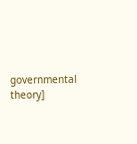governmental theory]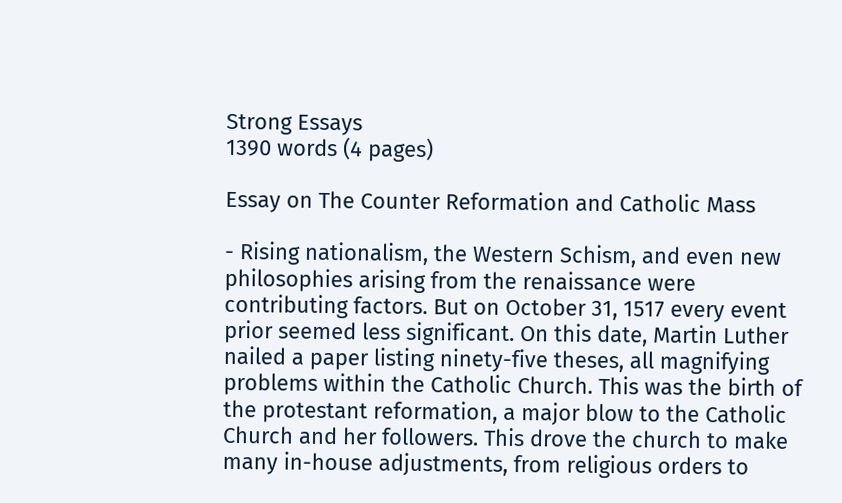Strong Essays
1390 words (4 pages)

Essay on The Counter Reformation and Catholic Mass

- Rising nationalism, the Western Schism, and even new philosophies arising from the renaissance were contributing factors. But on October 31, 1517 every event prior seemed less significant. On this date, Martin Luther nailed a paper listing ninety-five theses, all magnifying problems within the Catholic Church. This was the birth of the protestant reformation, a major blow to the Catholic Church and her followers. This drove the church to make many in-house adjustments, from religious orders to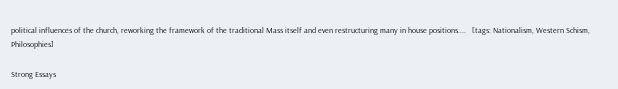political influences of the church, reworking the framework of the traditional Mass itself and even restructuring many in house positions....   [tags: Nationalism, Western Schism, Philosophies]

Strong Essays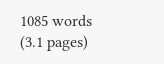1085 words (3.1 pages)